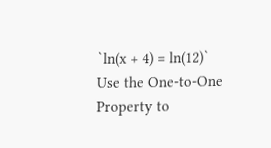`ln(x + 4) = ln(12)` Use the One-to-One Property to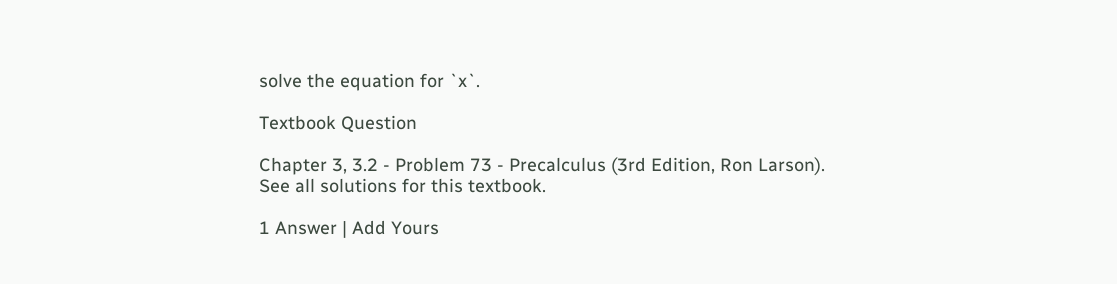solve the equation for `x`.

Textbook Question

Chapter 3, 3.2 - Problem 73 - Precalculus (3rd Edition, Ron Larson).
See all solutions for this textbook.

1 Answer | Add Yours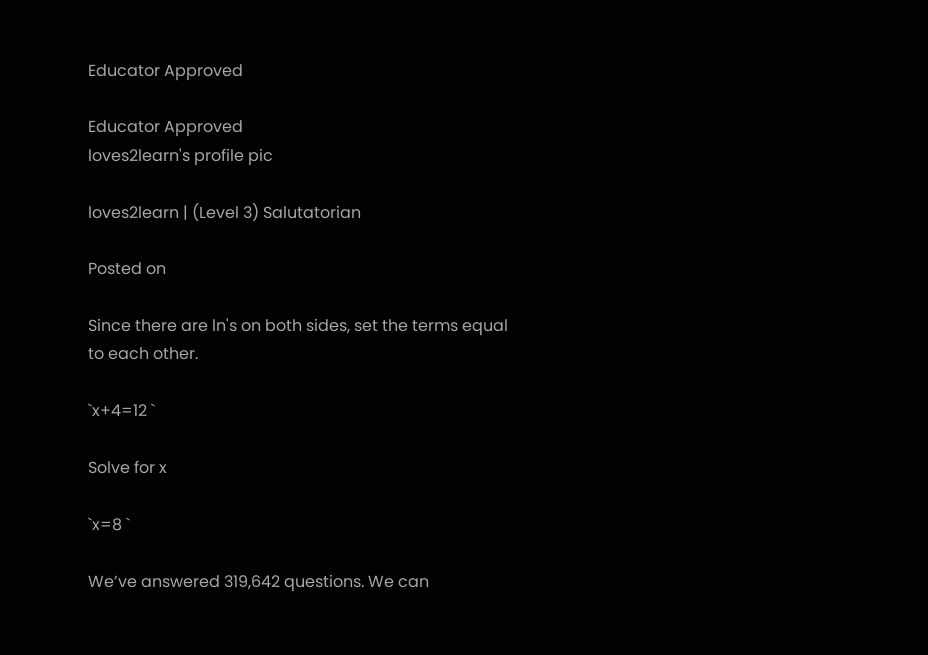Educator Approved

Educator Approved
loves2learn's profile pic

loves2learn | (Level 3) Salutatorian

Posted on

Since there are ln's on both sides, set the terms equal to each other.

`x+4=12 `

Solve for x

`x=8 `

We’ve answered 319,642 questions. We can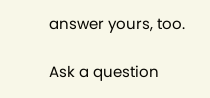answer yours, too.

Ask a question